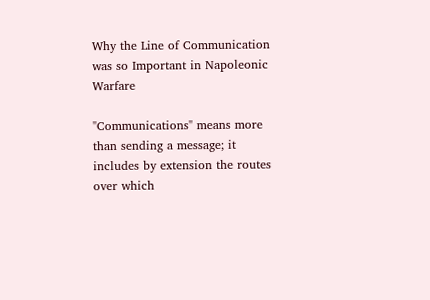Why the Line of Communication was so Important in Napoleonic Warfare

"Communications" means more than sending a message; it includes by extension the routes over which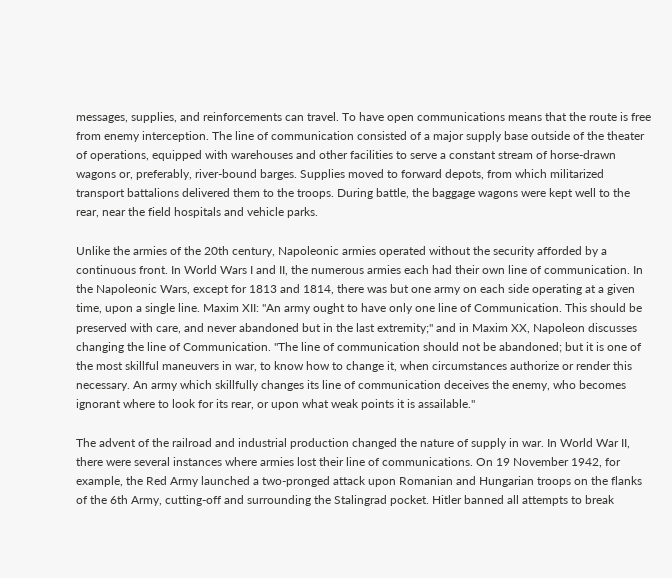messages, supplies, and reinforcements can travel. To have open communications means that the route is free from enemy interception. The line of communication consisted of a major supply base outside of the theater of operations, equipped with warehouses and other facilities to serve a constant stream of horse-drawn wagons or, preferably, river-bound barges. Supplies moved to forward depots, from which militarized transport battalions delivered them to the troops. During battle, the baggage wagons were kept well to the rear, near the field hospitals and vehicle parks.

Unlike the armies of the 20th century, Napoleonic armies operated without the security afforded by a continuous front. In World Wars I and II, the numerous armies each had their own line of communication. In the Napoleonic Wars, except for 1813 and 1814, there was but one army on each side operating at a given time, upon a single line. Maxim XII: "An army ought to have only one line of Communication. This should be preserved with care, and never abandoned but in the last extremity;" and in Maxim XX, Napoleon discusses changing the line of Communication. "The line of communication should not be abandoned; but it is one of the most skillful maneuvers in war, to know how to change it, when circumstances authorize or render this necessary. An army which skillfully changes its line of communication deceives the enemy, who becomes ignorant where to look for its rear, or upon what weak points it is assailable."

The advent of the railroad and industrial production changed the nature of supply in war. In World War II, there were several instances where armies lost their line of communications. On 19 November 1942, for example, the Red Army launched a two-pronged attack upon Romanian and Hungarian troops on the flanks of the 6th Army, cutting-off and surrounding the Stalingrad pocket. Hitler banned all attempts to break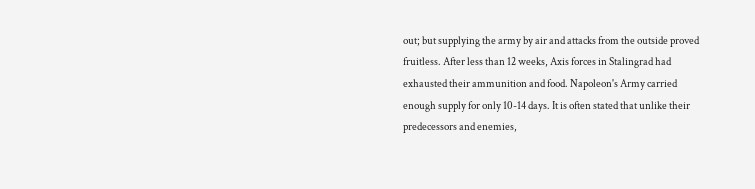out; but supplying the army by air and attacks from the outside proved fruitless. After less than 12 weeks, Axis forces in Stalingrad had exhausted their ammunition and food. Napoleon's Army carried enough supply for only 10-14 days. It is often stated that unlike their predecessors and enemies,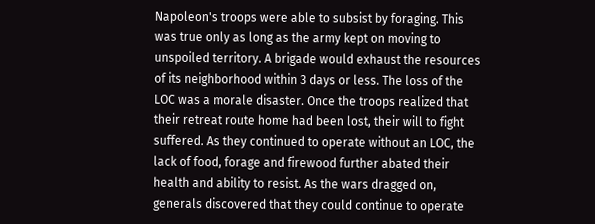Napoleon's troops were able to subsist by foraging. This was true only as long as the army kept on moving to unspoiled territory. A brigade would exhaust the resources of its neighborhood within 3 days or less. The loss of the LOC was a morale disaster. Once the troops realized that their retreat route home had been lost, their will to fight suffered. As they continued to operate without an LOC, the lack of food, forage and firewood further abated their health and ability to resist. As the wars dragged on, generals discovered that they could continue to operate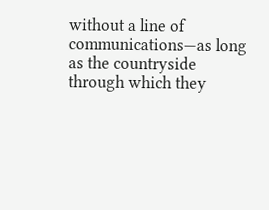without a line of communications—as long as the countryside through which they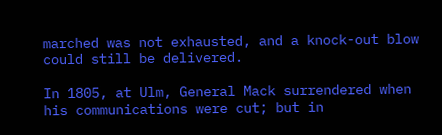marched was not exhausted, and a knock-out blow could still be delivered.

In 1805, at Ulm, General Mack surrendered when his communications were cut; but in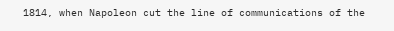1814, when Napoleon cut the line of communications of the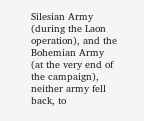Silesian Army (during the Laon operation), and the Bohemian Army (at the very end of the campaign), neither army fell back, to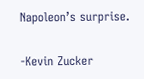Napoleon’s surprise.

-Kevin Zucker